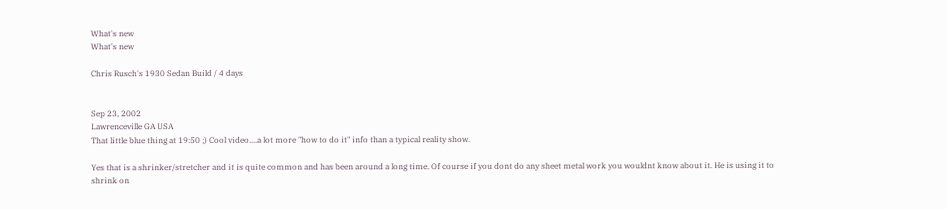What's new
What's new

Chris Rusch's 1930 Sedan Build / 4 days


Sep 23, 2002
Lawrenceville GA USA
That little blue thing at 19:50 ;) Cool video....a lot more "how to do it" info than a typical reality show.

Yes that is a shrinker/stretcher and it is quite common and has been around a long time. Of course if you dont do any sheet metal work you wouldnt know about it. He is using it to shrink on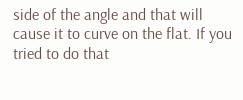side of the angle and that will cause it to curve on the flat. If you tried to do that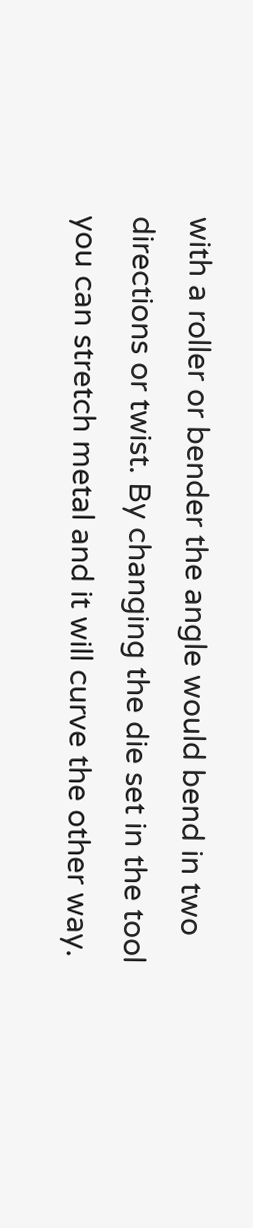with a roller or bender the angle would bend in two directions or twist. By changing the die set in the tool you can stretch metal and it will curve the other way.